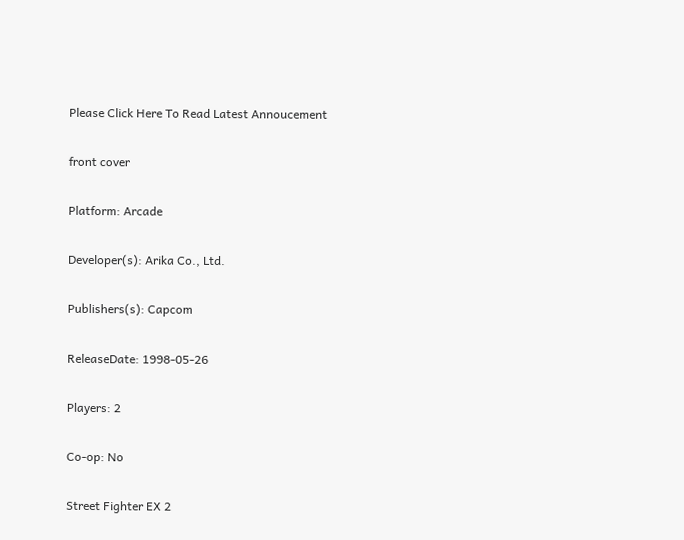Please Click Here To Read Latest Annoucement

front cover

Platform: Arcade

Developer(s): Arika Co., Ltd.

Publishers(s): Capcom

ReleaseDate: 1998-05-26

Players: 2

Co-op: No

Street Fighter EX 2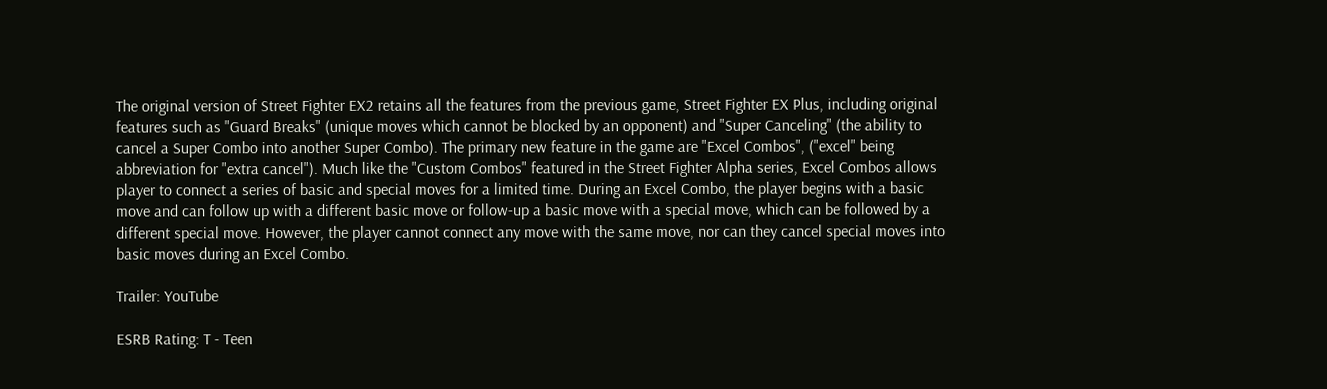The original version of Street Fighter EX2 retains all the features from the previous game, Street Fighter EX Plus, including original features such as "Guard Breaks" (unique moves which cannot be blocked by an opponent) and "Super Canceling" (the ability to cancel a Super Combo into another Super Combo). The primary new feature in the game are "Excel Combos", ("excel" being abbreviation for "extra cancel"). Much like the "Custom Combos" featured in the Street Fighter Alpha series, Excel Combos allows player to connect a series of basic and special moves for a limited time. During an Excel Combo, the player begins with a basic move and can follow up with a different basic move or follow-up a basic move with a special move, which can be followed by a different special move. However, the player cannot connect any move with the same move, nor can they cancel special moves into basic moves during an Excel Combo.

Trailer: YouTube

ESRB Rating: T - Teen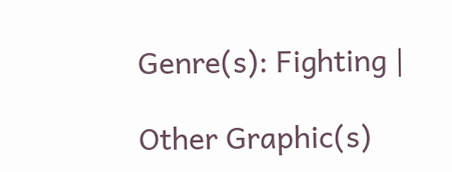Genre(s): Fighting |

Other Graphic(s)